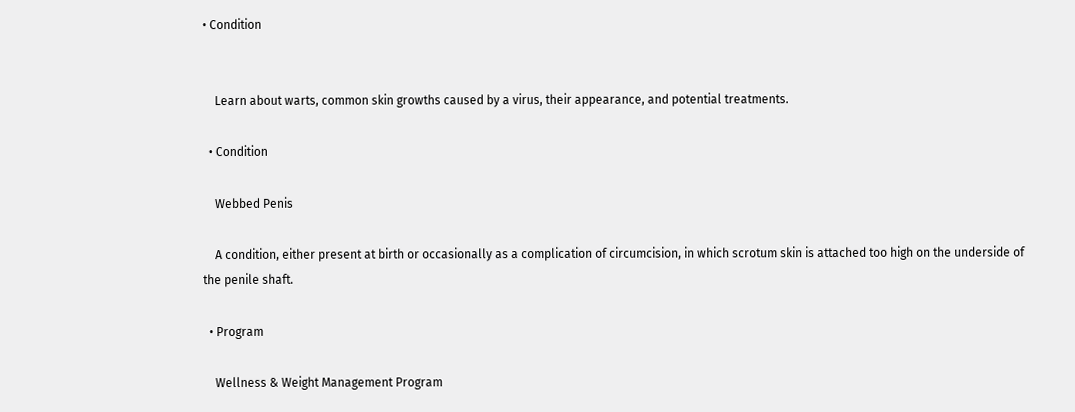• Condition


    Learn about warts, common skin growths caused by a virus, their appearance, and potential treatments.

  • Condition

    Webbed Penis

    A condition, either present at birth or occasionally as a complication of circumcision, in which scrotum skin is attached too high on the underside of the penile shaft.

  • Program

    Wellness & Weight Management Program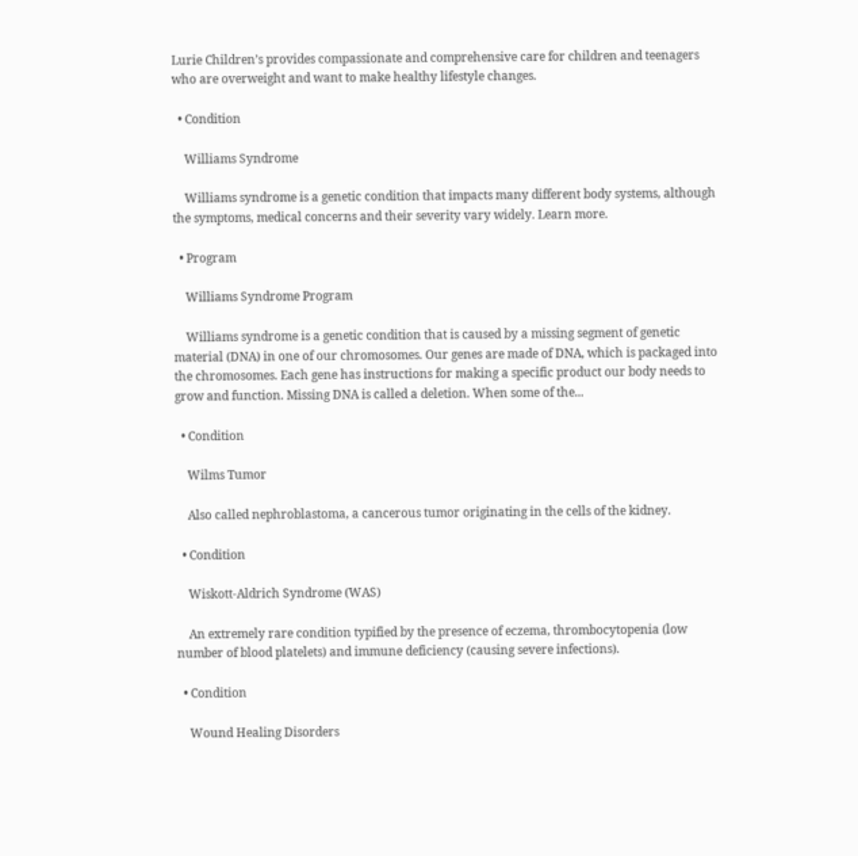Lurie Children’s provides compassionate and comprehensive care for children and teenagers who are overweight and want to make healthy lifestyle changes.

  • Condition

    Williams Syndrome

    Williams syndrome is a genetic condition that impacts many different body systems, although the symptoms, medical concerns and their severity vary widely. Learn more.

  • Program

    Williams Syndrome Program

    Williams syndrome is a genetic condition that is caused by a missing segment of genetic material (DNA) in one of our chromosomes. Our genes are made of DNA, which is packaged into the chromosomes. Each gene has instructions for making a specific product our body needs to grow and function. Missing DNA is called a deletion. When some of the...

  • Condition

    Wilms Tumor

    Also called nephroblastoma, a cancerous tumor originating in the cells of the kidney.

  • Condition

    Wiskott-Aldrich Syndrome (WAS)

    An extremely rare condition typified by the presence of eczema, thrombocytopenia (low number of blood platelets) and immune deficiency (causing severe infections).

  • Condition

    Wound Healing Disorders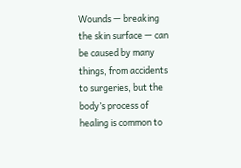Wounds — breaking the skin surface — can be caused by many things, from accidents to surgeries, but the body’s process of healing is common to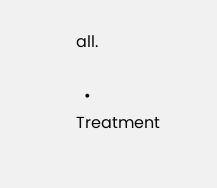all.

  • Treatment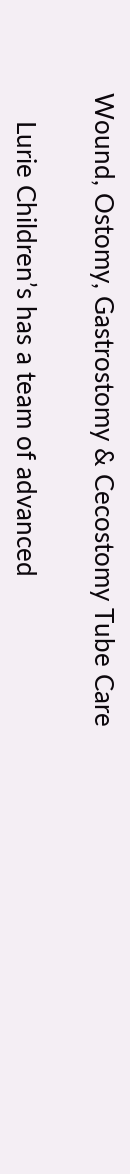Wound, Ostomy, Gastrostomy & Cecostomy Tube Care

    Lurie Children’s has a team of advanced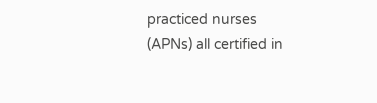practiced nurses (APNs) all certified in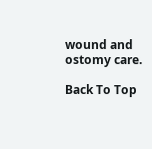wound and ostomy care.

Back To Top